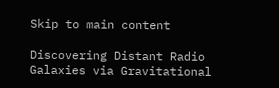Skip to main content

Discovering Distant Radio Galaxies via Gravitational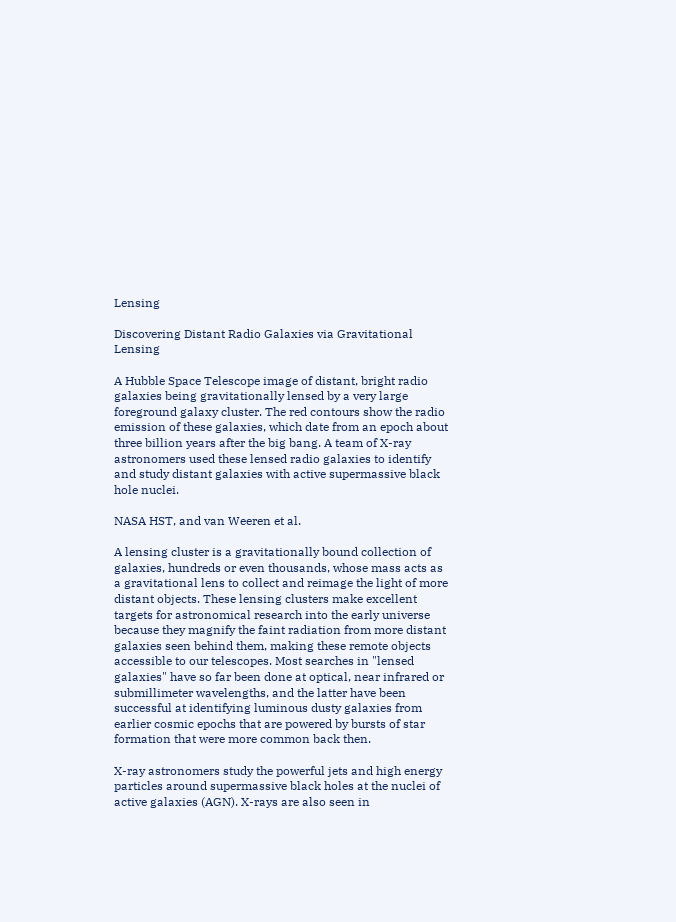Lensing

Discovering Distant Radio Galaxies via Gravitational Lensing

A Hubble Space Telescope image of distant, bright radio galaxies being gravitationally lensed by a very large foreground galaxy cluster. The red contours show the radio emission of these galaxies, which date from an epoch about three billion years after the big bang. A team of X-ray astronomers used these lensed radio galaxies to identify and study distant galaxies with active supermassive black hole nuclei.

NASA HST, and van Weeren et al.

A lensing cluster is a gravitationally bound collection of galaxies, hundreds or even thousands, whose mass acts as a gravitational lens to collect and reimage the light of more distant objects. These lensing clusters make excellent targets for astronomical research into the early universe because they magnify the faint radiation from more distant galaxies seen behind them, making these remote objects accessible to our telescopes. Most searches in "lensed galaxies" have so far been done at optical, near infrared or submillimeter wavelengths, and the latter have been successful at identifying luminous dusty galaxies from earlier cosmic epochs that are powered by bursts of star formation that were more common back then.

X-ray astronomers study the powerful jets and high energy particles around supermassive black holes at the nuclei of active galaxies (AGN). X-rays are also seen in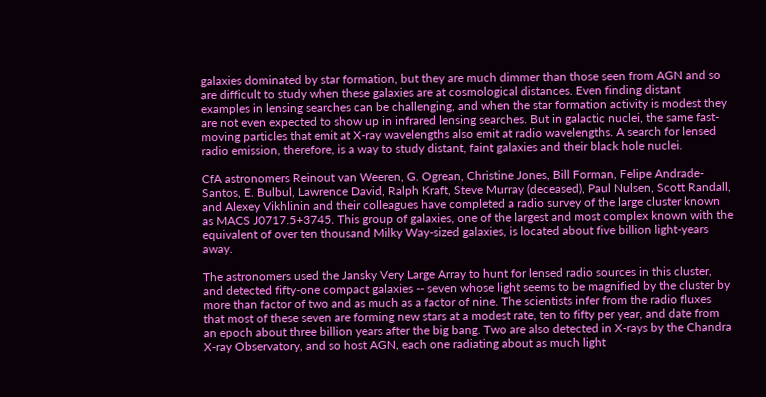galaxies dominated by star formation, but they are much dimmer than those seen from AGN and so are difficult to study when these galaxies are at cosmological distances. Even finding distant examples in lensing searches can be challenging, and when the star formation activity is modest they are not even expected to show up in infrared lensing searches. But in galactic nuclei, the same fast-moving particles that emit at X-ray wavelengths also emit at radio wavelengths. A search for lensed radio emission, therefore, is a way to study distant, faint galaxies and their black hole nuclei.

CfA astronomers Reinout van Weeren, G. Ogrean, Christine Jones, Bill Forman, Felipe Andrade-Santos, E. Bulbul, Lawrence David, Ralph Kraft, Steve Murray (deceased), Paul Nulsen, Scott Randall, and Alexey Vikhlinin and their colleagues have completed a radio survey of the large cluster known as MACS J0717.5+3745. This group of galaxies, one of the largest and most complex known with the equivalent of over ten thousand Milky Way-sized galaxies, is located about five billion light-years away.

The astronomers used the Jansky Very Large Array to hunt for lensed radio sources in this cluster, and detected fifty-one compact galaxies -- seven whose light seems to be magnified by the cluster by more than factor of two and as much as a factor of nine. The scientists infer from the radio fluxes that most of these seven are forming new stars at a modest rate, ten to fifty per year, and date from an epoch about three billion years after the big bang. Two are also detected in X-rays by the Chandra X-ray Observatory, and so host AGN, each one radiating about as much light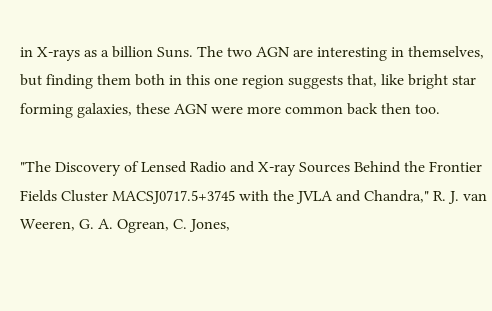in X-rays as a billion Suns. The two AGN are interesting in themselves, but finding them both in this one region suggests that, like bright star forming galaxies, these AGN were more common back then too.

"The Discovery of Lensed Radio and X-ray Sources Behind the Frontier Fields Cluster MACSJ0717.5+3745 with the JVLA and Chandra," R. J. van Weeren, G. A. Ogrean, C. Jones,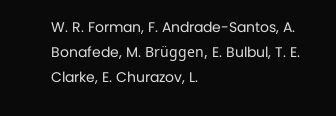W. R. Forman, F. Andrade-Santos, A. Bonafede, M. Brüggen, E. Bulbul, T. E. Clarke, E. Churazov, L.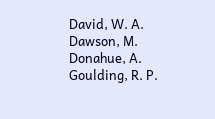David, W. A. Dawson, M. Donahue, A. Goulding, R. P.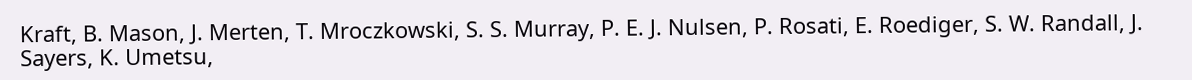Kraft, B. Mason, J. Merten, T. Mroczkowski, S. S. Murray, P. E. J. Nulsen, P. Rosati, E. Roediger, S. W. Randall, J. Sayers, K. Umetsu,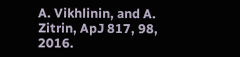A. Vikhlinin, and A. Zitrin, ApJ 817, 98, 2016.